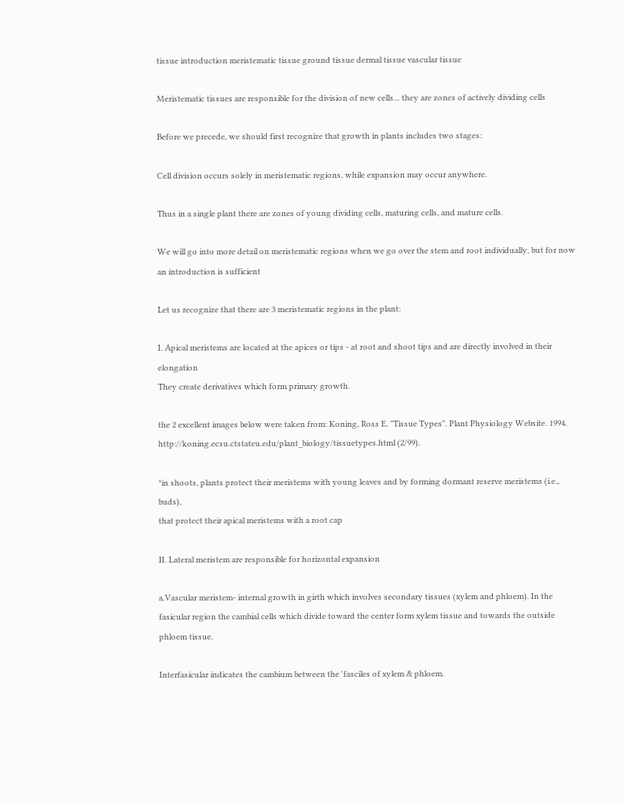tissue introduction meristematic tissue ground tissue dermal tissue vascular tissue

Meristematic tissues are responsible for the division of new cells... they are zones of actively dividing cells

Before we precede, we should first recognize that growth in plants includes two stages:

Cell division occurs solely in meristematic regions, while expansion may occur anywhere.

Thus in a single plant there are zones of young dividing cells, maturing cells, and mature cells.

We will go into more detail on meristematic regions when we go over the stem and root individually, but for now an introduction is sufficient

Let us recognize that there are 3 meristematic regions in the plant:

I. Apical meristems are located at the apices or tips - at root and shoot tips and are directly involved in their elongation
They create derivatives which form primary growth.

the 2 excellent images below were taken from: Koning, Ross E. "Tissue Types". Plant Physiology Website. 1994. http://koning.ecsu.ctstateu.edu/plant_biology/tissuetypes.html (2/99).

*in shoots, plants protect their meristems with young leaves and by forming dormant reserve meristems (i.e., buds),
that protect their apical meristems with a root cap

II. Lateral meristem are responsible for horizontal expansion

a.Vascular meristem- internal growth in girth which involves secondary tissues (xylem and phloem). In the fasicular region the cambial cells which divide toward the center form xylem tissue and towards the outside phloem tissue.

Interfasicular indicates the cambium between the 'fasciles of xylem & phloem.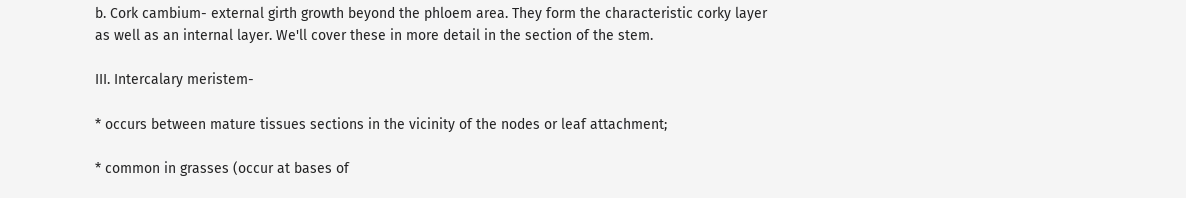b. Cork cambium- external girth growth beyond the phloem area. They form the characteristic corky layer
as well as an internal layer. We'll cover these in more detail in the section of the stem.

III. Intercalary meristem-

* occurs between mature tissues sections in the vicinity of the nodes or leaf attachment;

* common in grasses (occur at bases of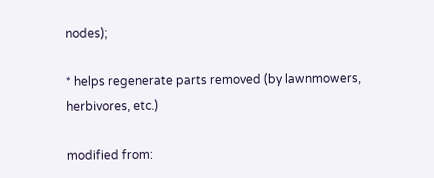nodes);

* helps regenerate parts removed (by lawnmowers, herbivores, etc.)

modified from: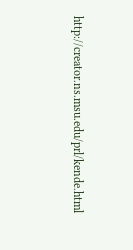http://creator.ns.msu.edu/prl/kende.html